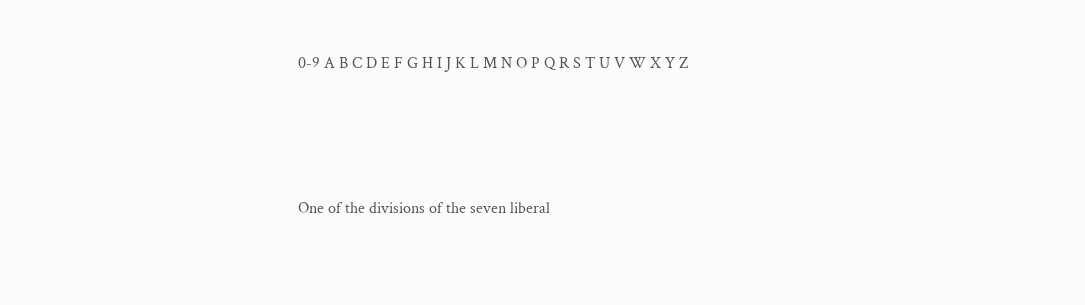0-9 A B C D E F G H I J K L M N O P Q R S T U V W X Y Z




One of the divisions of the seven liberal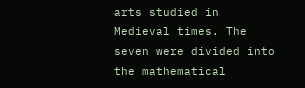arts studied in Medieval times. The seven were divided into the mathematical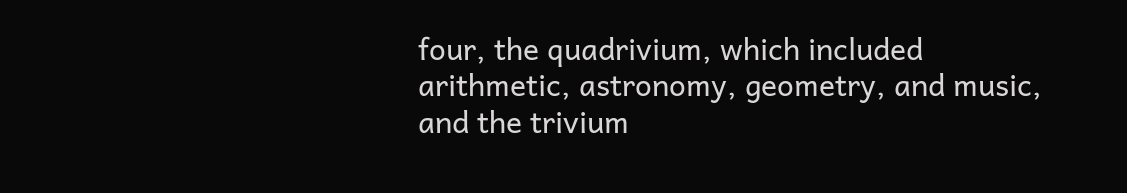four, the quadrivium, which included arithmetic, astronomy, geometry, and music, and the trivium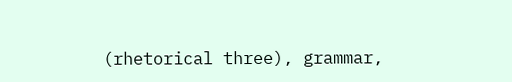(rhetorical three), grammar,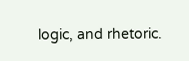logic, and rhetoric.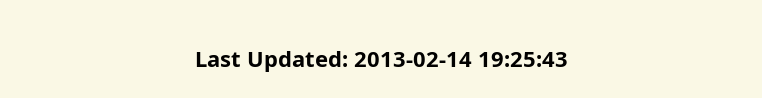Last Updated: 2013-02-14 19:25:43